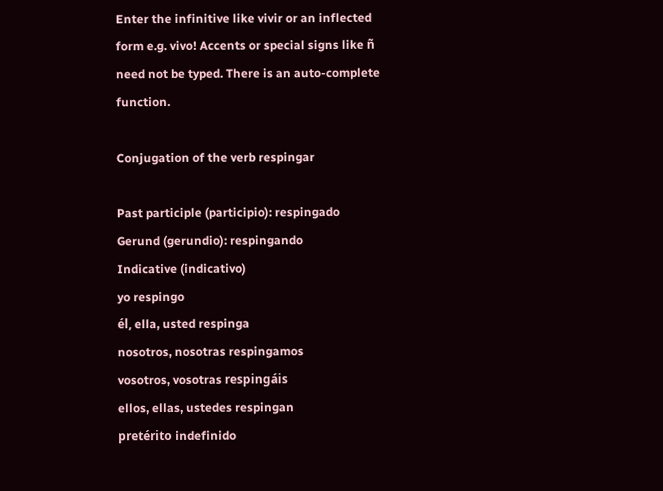Enter the infinitive like vivir or an inflected form e.g. vivo! Accents or special signs like ñ need not be typed. There is an auto-complete function.

Conjugation of the verb respingar

Past participle (participio): respingado
Gerund (gerundio): respingando
Indicative (indicativo)
yo respingo
él, ella, usted respinga
nosotros, nosotras respingamos
vosotros, vosotras respingáis
ellos, ellas, ustedes respingan
pretérito indefinido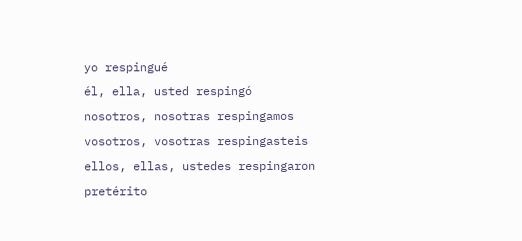yo respingué
él, ella, usted respingó
nosotros, nosotras respingamos
vosotros, vosotras respingasteis
ellos, ellas, ustedes respingaron
pretérito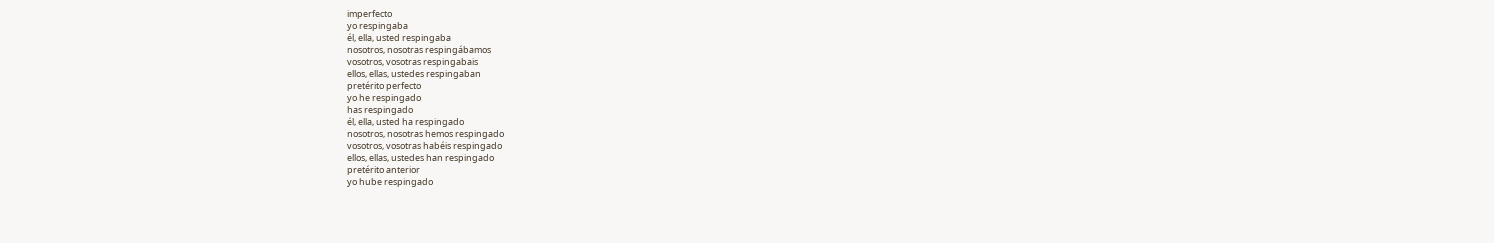imperfecto
yo respingaba
él, ella, usted respingaba
nosotros, nosotras respingábamos
vosotros, vosotras respingabais
ellos, ellas, ustedes respingaban
pretérito perfecto
yo he respingado
has respingado
él, ella, usted ha respingado
nosotros, nosotras hemos respingado
vosotros, vosotras habéis respingado
ellos, ellas, ustedes han respingado
pretérito anterior
yo hube respingado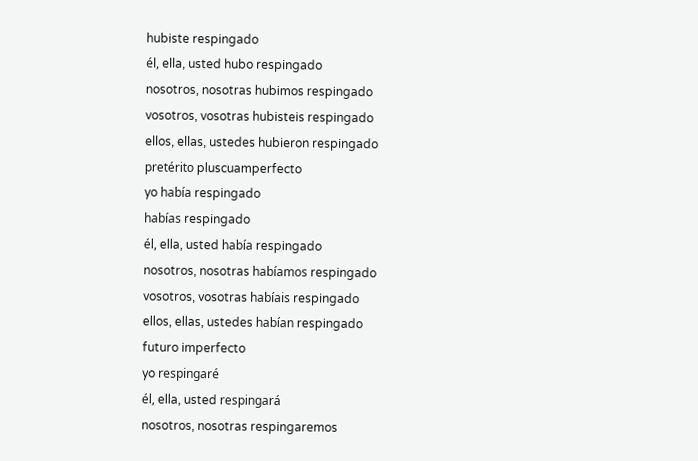hubiste respingado
él, ella, usted hubo respingado
nosotros, nosotras hubimos respingado
vosotros, vosotras hubisteis respingado
ellos, ellas, ustedes hubieron respingado
pretérito pluscuamperfecto
yo había respingado
habías respingado
él, ella, usted había respingado
nosotros, nosotras habíamos respingado
vosotros, vosotras habíais respingado
ellos, ellas, ustedes habían respingado
futuro imperfecto
yo respingaré
él, ella, usted respingará
nosotros, nosotras respingaremos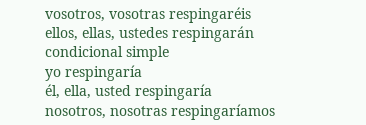vosotros, vosotras respingaréis
ellos, ellas, ustedes respingarán
condicional simple
yo respingaría
él, ella, usted respingaría
nosotros, nosotras respingaríamos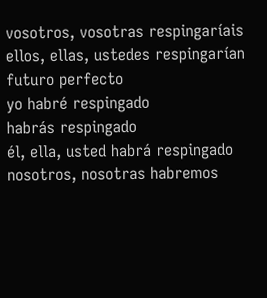vosotros, vosotras respingaríais
ellos, ellas, ustedes respingarían
futuro perfecto
yo habré respingado
habrás respingado
él, ella, usted habrá respingado
nosotros, nosotras habremos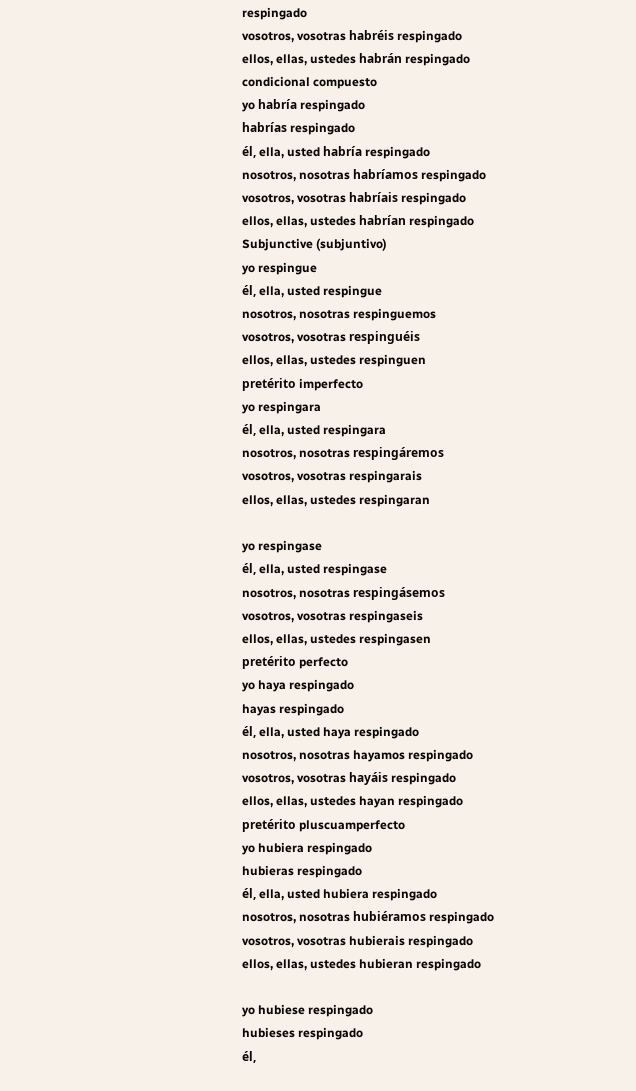respingado
vosotros, vosotras habréis respingado
ellos, ellas, ustedes habrán respingado
condicional compuesto
yo habría respingado
habrías respingado
él, ella, usted habría respingado
nosotros, nosotras habríamos respingado
vosotros, vosotras habríais respingado
ellos, ellas, ustedes habrían respingado
Subjunctive (subjuntivo)
yo respingue
él, ella, usted respingue
nosotros, nosotras respinguemos
vosotros, vosotras respinguéis
ellos, ellas, ustedes respinguen
pretérito imperfecto
yo respingara
él, ella, usted respingara
nosotros, nosotras respingáremos
vosotros, vosotras respingarais
ellos, ellas, ustedes respingaran

yo respingase
él, ella, usted respingase
nosotros, nosotras respingásemos
vosotros, vosotras respingaseis
ellos, ellas, ustedes respingasen
pretérito perfecto
yo haya respingado
hayas respingado
él, ella, usted haya respingado
nosotros, nosotras hayamos respingado
vosotros, vosotras hayáis respingado
ellos, ellas, ustedes hayan respingado
pretérito pluscuamperfecto
yo hubiera respingado
hubieras respingado
él, ella, usted hubiera respingado
nosotros, nosotras hubiéramos respingado
vosotros, vosotras hubierais respingado
ellos, ellas, ustedes hubieran respingado

yo hubiese respingado
hubieses respingado
él,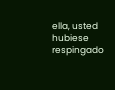ella, usted hubiese respingado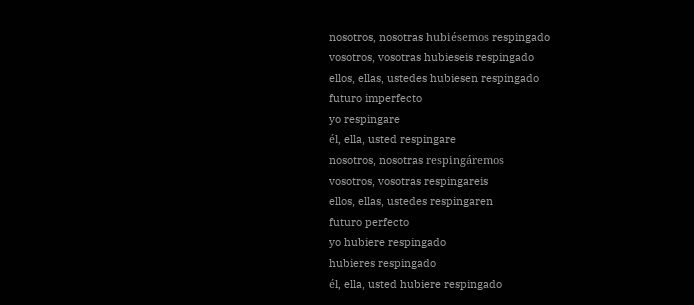nosotros, nosotras hubiésemos respingado
vosotros, vosotras hubieseis respingado
ellos, ellas, ustedes hubiesen respingado
futuro imperfecto
yo respingare
él, ella, usted respingare
nosotros, nosotras respingáremos
vosotros, vosotras respingareis
ellos, ellas, ustedes respingaren
futuro perfecto
yo hubiere respingado
hubieres respingado
él, ella, usted hubiere respingado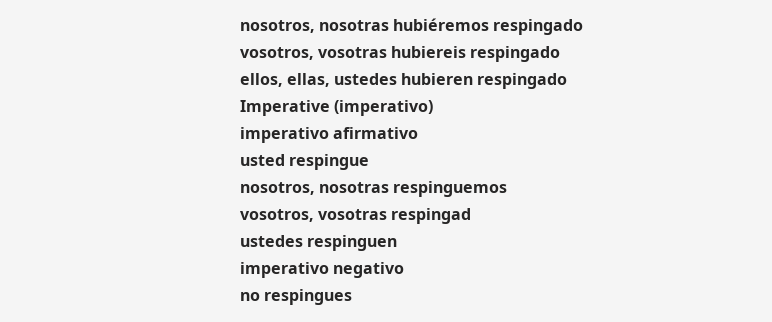nosotros, nosotras hubiéremos respingado
vosotros, vosotras hubiereis respingado
ellos, ellas, ustedes hubieren respingado
Imperative (imperativo)
imperativo afirmativo
usted respingue
nosotros, nosotras respinguemos
vosotros, vosotras respingad
ustedes respinguen
imperativo negativo
no respingues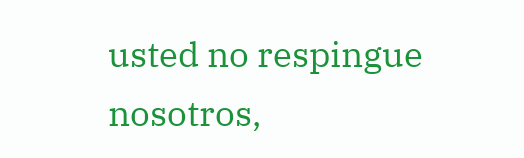usted no respingue
nosotros,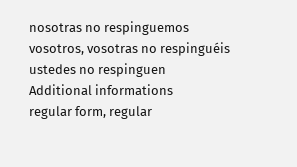nosotras no respinguemos
vosotros, vosotras no respinguéis
ustedes no respinguen
Additional informations
regular form, regular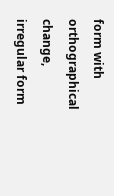form with orthographical change, irregular form